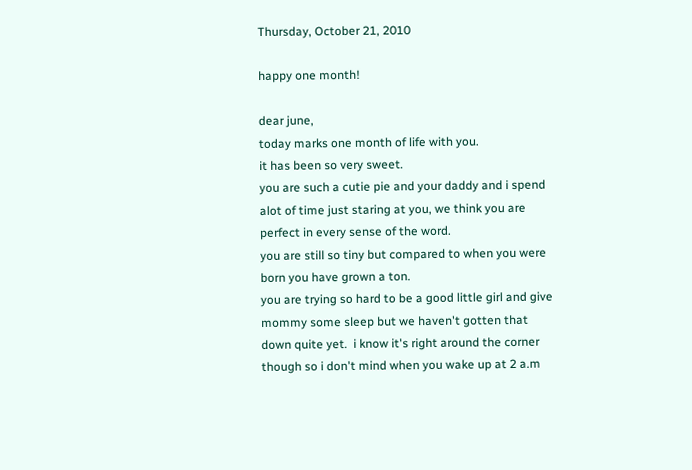Thursday, October 21, 2010

happy one month!

dear june,
today marks one month of life with you.
it has been so very sweet.
you are such a cutie pie and your daddy and i spend alot of time just staring at you, we think you are perfect in every sense of the word.
you are still so tiny but compared to when you were born you have grown a ton.
you are trying so hard to be a good little girl and give mommy some sleep but we haven't gotten that down quite yet.  i know it's right around the corner though so i don't mind when you wake up at 2 a.m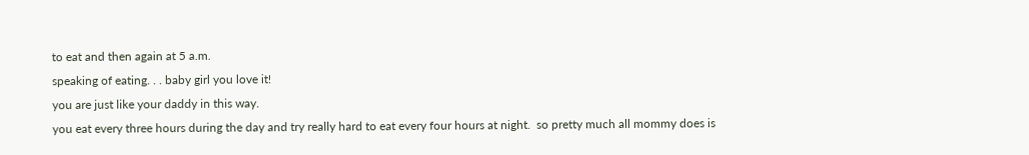to eat and then again at 5 a.m.
speaking of eating. . . baby girl you love it!
you are just like your daddy in this way.
you eat every three hours during the day and try really hard to eat every four hours at night.  so pretty much all mommy does is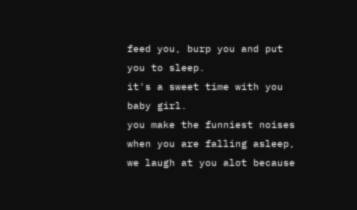feed you, burp you and put you to sleep.
it's a sweet time with you baby girl.
you make the funniest noises when you are falling asleep, we laugh at you alot because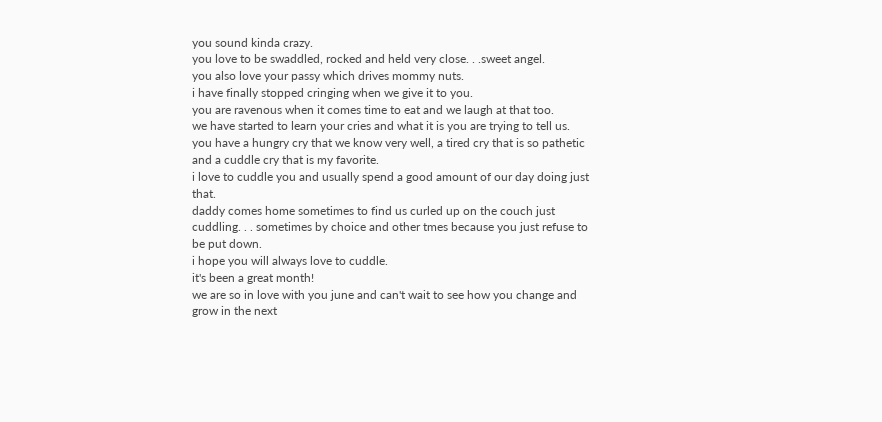you sound kinda crazy.
you love to be swaddled, rocked and held very close. . .sweet angel.
you also love your passy which drives mommy nuts.
i have finally stopped cringing when we give it to you.
you are ravenous when it comes time to eat and we laugh at that too.
we have started to learn your cries and what it is you are trying to tell us.
you have a hungry cry that we know very well, a tired cry that is so pathetic and a cuddle cry that is my favorite.
i love to cuddle you and usually spend a good amount of our day doing just that.
daddy comes home sometimes to find us curled up on the couch just cuddling. . . sometimes by choice and other tmes because you just refuse to be put down.
i hope you will always love to cuddle.
it's been a great month!
we are so in love with you june and can't wait to see how you change and grow in the next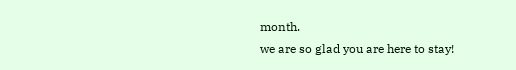month.
we are so glad you are here to stay!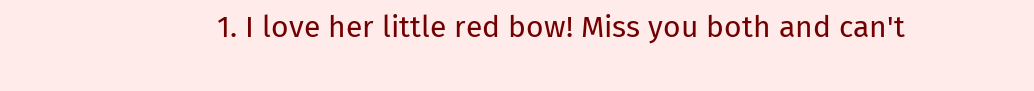1. I love her little red bow! Miss you both and can't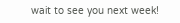wait to see you next week!